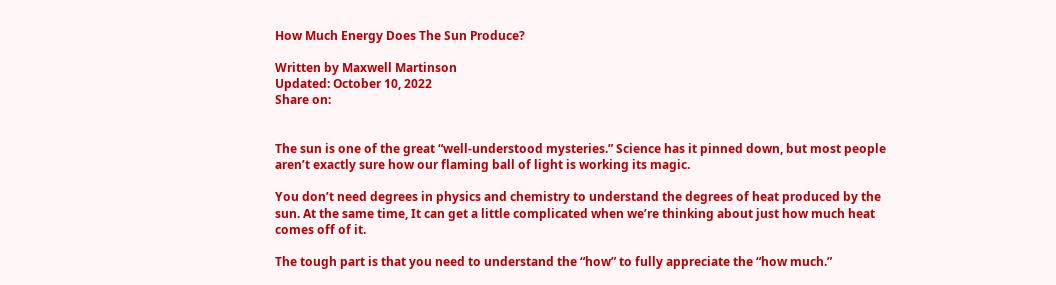How Much Energy Does The Sun Produce?

Written by Maxwell Martinson
Updated: October 10, 2022
Share on:


The sun is one of the great “well-understood mysteries.” Science has it pinned down, but most people aren’t exactly sure how our flaming ball of light is working its magic.

You don’t need degrees in physics and chemistry to understand the degrees of heat produced by the sun. At the same time, It can get a little complicated when we’re thinking about just how much heat comes off of it.

The tough part is that you need to understand the “how” to fully appreciate the “how much.”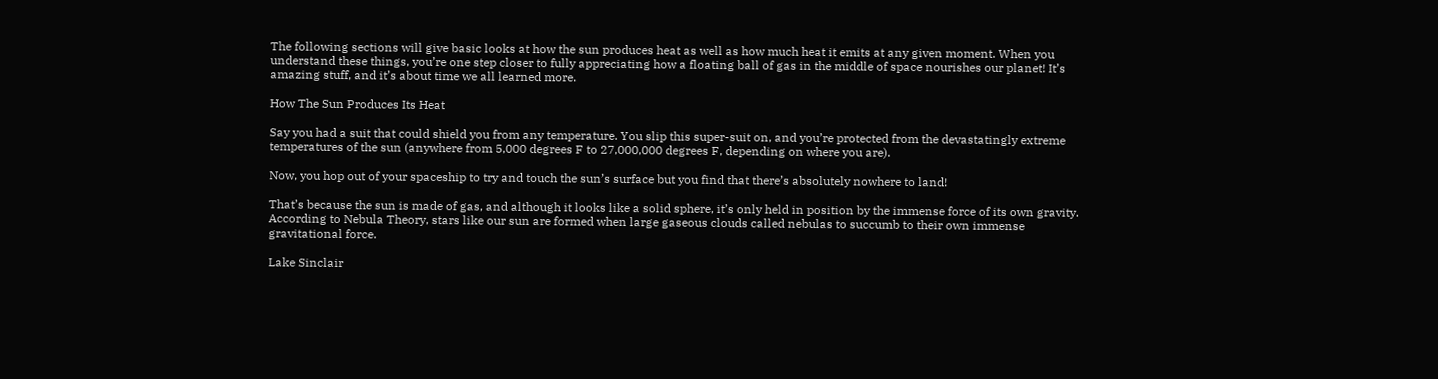The following sections will give basic looks at how the sun produces heat as well as how much heat it emits at any given moment. When you understand these things, you’re one step closer to fully appreciating how a floating ball of gas in the middle of space nourishes our planet! It’s amazing stuff, and it’s about time we all learned more.

How The Sun Produces Its Heat

Say you had a suit that could shield you from any temperature. You slip this super-suit on, and you’re protected from the devastatingly extreme temperatures of the sun (anywhere from 5,000 degrees F to 27,000,000 degrees F, depending on where you are).

Now, you hop out of your spaceship to try and touch the sun’s surface but you find that there’s absolutely nowhere to land!

That’s because the sun is made of gas, and although it looks like a solid sphere, it’s only held in position by the immense force of its own gravity. According to Nebula Theory, stars like our sun are formed when large gaseous clouds called nebulas to succumb to their own immense gravitational force.

Lake Sinclair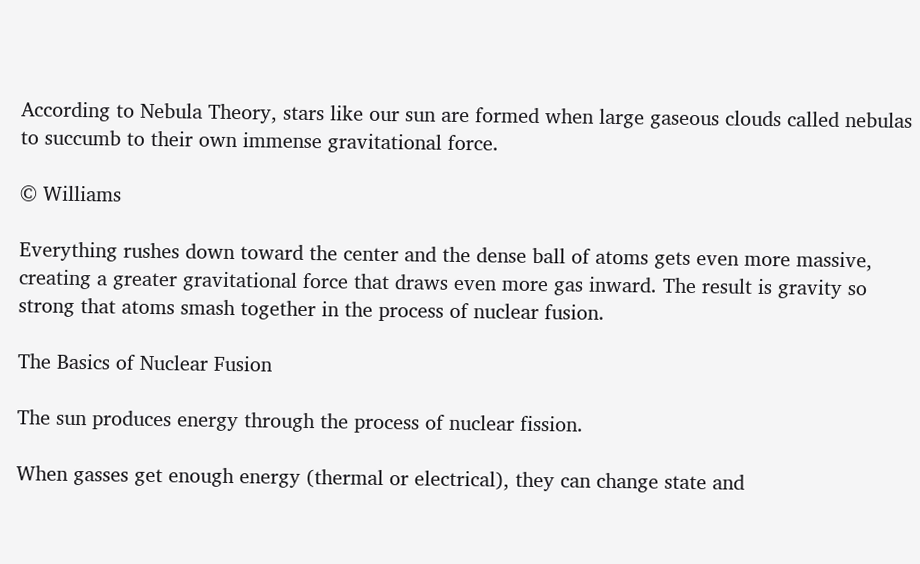According to Nebula Theory, stars like our sun are formed when large gaseous clouds called nebulas to succumb to their own immense gravitational force.

© Williams

Everything rushes down toward the center and the dense ball of atoms gets even more massive, creating a greater gravitational force that draws even more gas inward. The result is gravity so strong that atoms smash together in the process of nuclear fusion.

The Basics of Nuclear Fusion

The sun produces energy through the process of nuclear fission.

When gasses get enough energy (thermal or electrical), they can change state and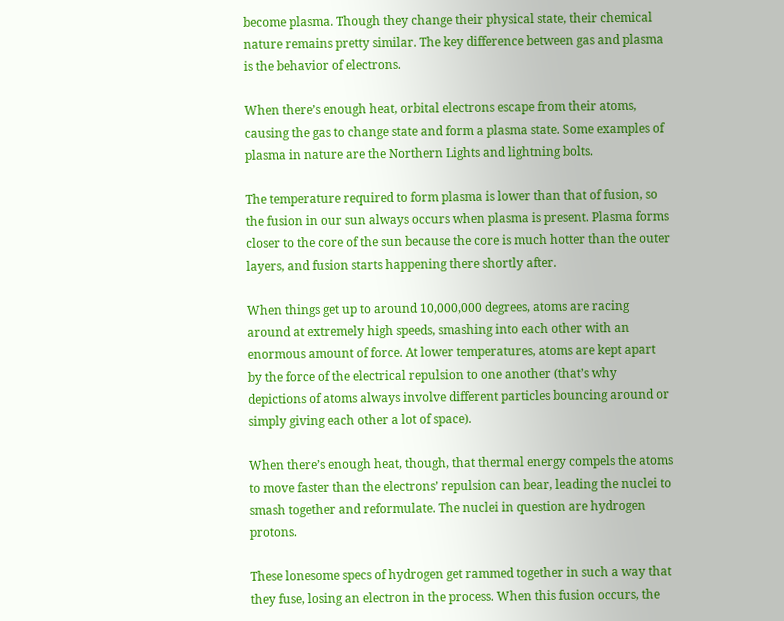become plasma. Though they change their physical state, their chemical nature remains pretty similar. The key difference between gas and plasma is the behavior of electrons.

When there’s enough heat, orbital electrons escape from their atoms, causing the gas to change state and form a plasma state. Some examples of plasma in nature are the Northern Lights and lightning bolts.

The temperature required to form plasma is lower than that of fusion, so the fusion in our sun always occurs when plasma is present. Plasma forms closer to the core of the sun because the core is much hotter than the outer layers, and fusion starts happening there shortly after.

When things get up to around 10,000,000 degrees, atoms are racing around at extremely high speeds, smashing into each other with an enormous amount of force. At lower temperatures, atoms are kept apart by the force of the electrical repulsion to one another (that’s why depictions of atoms always involve different particles bouncing around or simply giving each other a lot of space).

When there’s enough heat, though, that thermal energy compels the atoms to move faster than the electrons’ repulsion can bear, leading the nuclei to smash together and reformulate. The nuclei in question are hydrogen protons.

These lonesome specs of hydrogen get rammed together in such a way that they fuse, losing an electron in the process. When this fusion occurs, the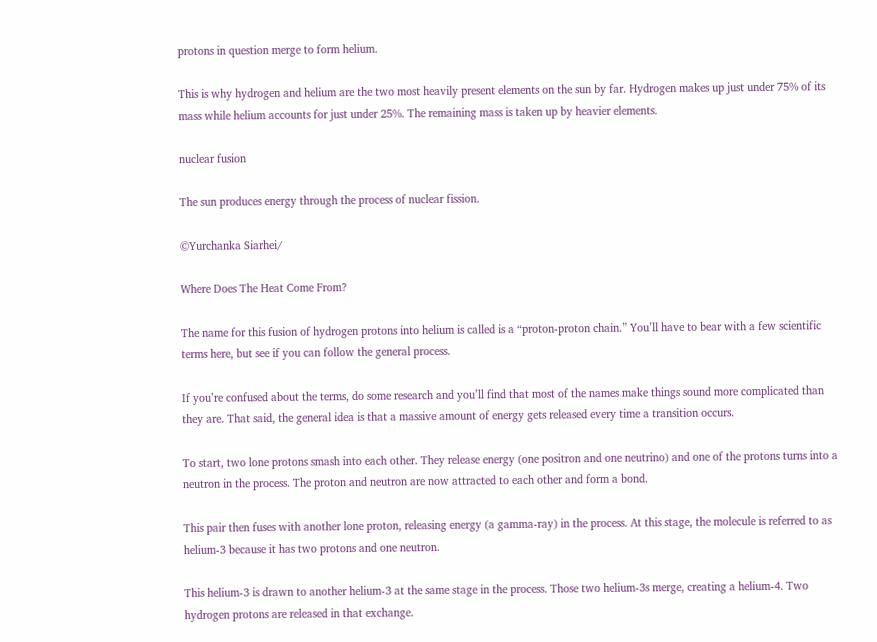protons in question merge to form helium.

This is why hydrogen and helium are the two most heavily present elements on the sun by far. Hydrogen makes up just under 75% of its mass while helium accounts for just under 25%. The remaining mass is taken up by heavier elements.

nuclear fusion

The sun produces energy through the process of nuclear fission.

©Yurchanka Siarhei/

Where Does The Heat Come From?

The name for this fusion of hydrogen protons into helium is called is a “proton-proton chain.” You’ll have to bear with a few scientific terms here, but see if you can follow the general process.

If you’re confused about the terms, do some research and you’ll find that most of the names make things sound more complicated than they are. That said, the general idea is that a massive amount of energy gets released every time a transition occurs.

To start, two lone protons smash into each other. They release energy (one positron and one neutrino) and one of the protons turns into a neutron in the process. The proton and neutron are now attracted to each other and form a bond.

This pair then fuses with another lone proton, releasing energy (a gamma-ray) in the process. At this stage, the molecule is referred to as helium-3 because it has two protons and one neutron.

This helium-3 is drawn to another helium-3 at the same stage in the process. Those two helium-3s merge, creating a helium-4. Two hydrogen protons are released in that exchange.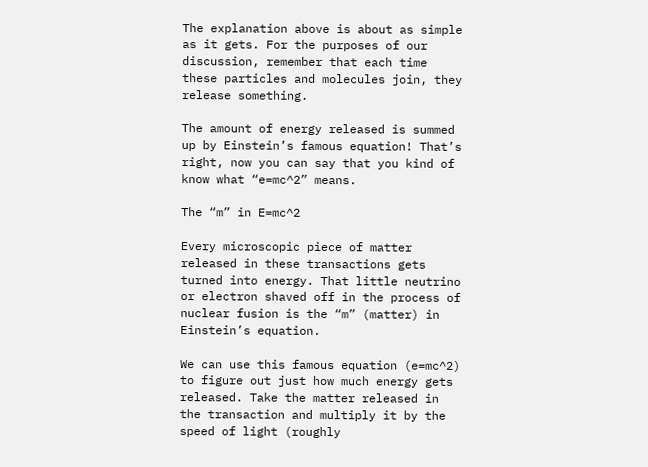The explanation above is about as simple as it gets. For the purposes of our discussion, remember that each time these particles and molecules join, they release something.

The amount of energy released is summed up by Einstein’s famous equation! That’s right, now you can say that you kind of know what “e=mc^2” means.

The “m” in E=mc^2

Every microscopic piece of matter released in these transactions gets turned into energy. That little neutrino or electron shaved off in the process of nuclear fusion is the “m” (matter) in Einstein’s equation.

We can use this famous equation (e=mc^2) to figure out just how much energy gets released. Take the matter released in the transaction and multiply it by the speed of light (roughly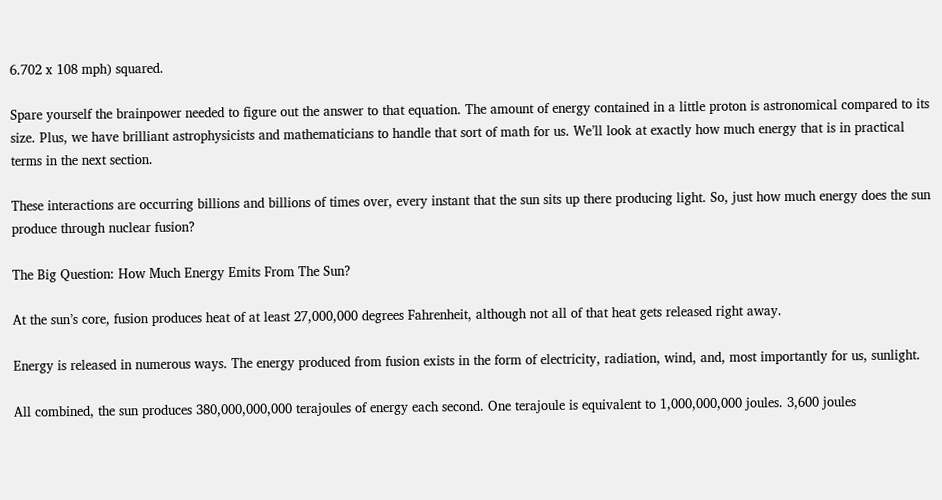6.702 x 108 mph) squared.

Spare yourself the brainpower needed to figure out the answer to that equation. The amount of energy contained in a little proton is astronomical compared to its size. Plus, we have brilliant astrophysicists and mathematicians to handle that sort of math for us. We’ll look at exactly how much energy that is in practical terms in the next section.

These interactions are occurring billions and billions of times over, every instant that the sun sits up there producing light. So, just how much energy does the sun produce through nuclear fusion?

The Big Question: How Much Energy Emits From The Sun?

At the sun’s core, fusion produces heat of at least 27,000,000 degrees Fahrenheit, although not all of that heat gets released right away.

Energy is released in numerous ways. The energy produced from fusion exists in the form of electricity, radiation, wind, and, most importantly for us, sunlight.

All combined, the sun produces 380,000,000,000 terajoules of energy each second. One terajoule is equivalent to 1,000,000,000 joules. 3,600 joules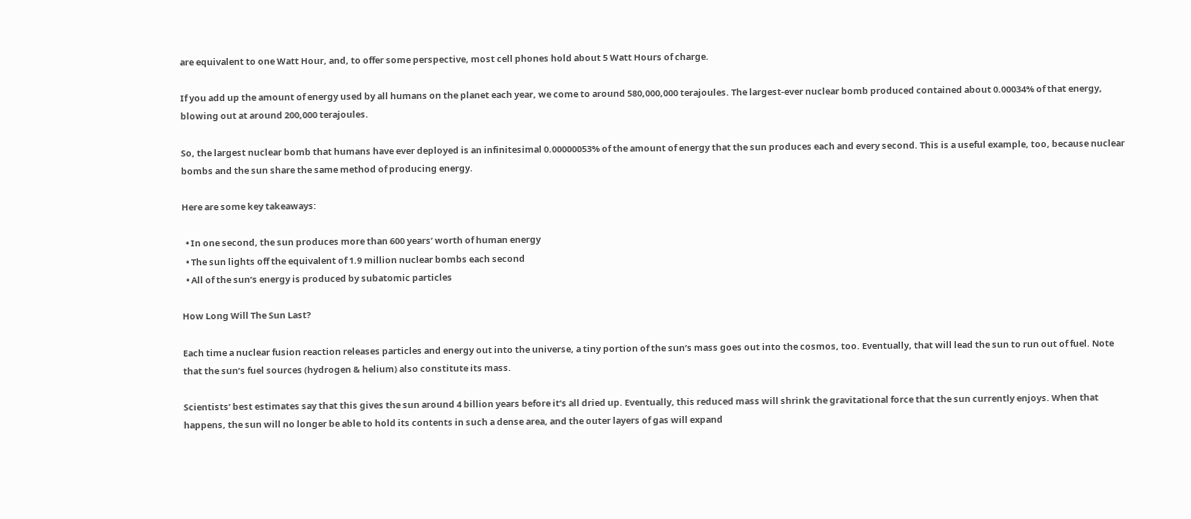are equivalent to one Watt Hour, and, to offer some perspective, most cell phones hold about 5 Watt Hours of charge.

If you add up the amount of energy used by all humans on the planet each year, we come to around 580,000,000 terajoules. The largest-ever nuclear bomb produced contained about 0.00034% of that energy, blowing out at around 200,000 terajoules.

So, the largest nuclear bomb that humans have ever deployed is an infinitesimal 0.00000053% of the amount of energy that the sun produces each and every second. This is a useful example, too, because nuclear bombs and the sun share the same method of producing energy.

Here are some key takeaways:

  • In one second, the sun produces more than 600 years’ worth of human energy
  • The sun lights off the equivalent of 1.9 million nuclear bombs each second
  • All of the sun’s energy is produced by subatomic particles

How Long Will The Sun Last?

Each time a nuclear fusion reaction releases particles and energy out into the universe, a tiny portion of the sun’s mass goes out into the cosmos, too. Eventually, that will lead the sun to run out of fuel. Note that the sun’s fuel sources (hydrogen & helium) also constitute its mass.

Scientists’ best estimates say that this gives the sun around 4 billion years before it’s all dried up. Eventually, this reduced mass will shrink the gravitational force that the sun currently enjoys. When that happens, the sun will no longer be able to hold its contents in such a dense area, and the outer layers of gas will expand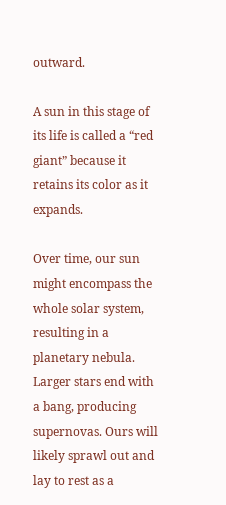outward.

A sun in this stage of its life is called a “red giant” because it retains its color as it expands.

Over time, our sun might encompass the whole solar system, resulting in a planetary nebula. Larger stars end with a bang, producing supernovas. Ours will likely sprawl out and lay to rest as a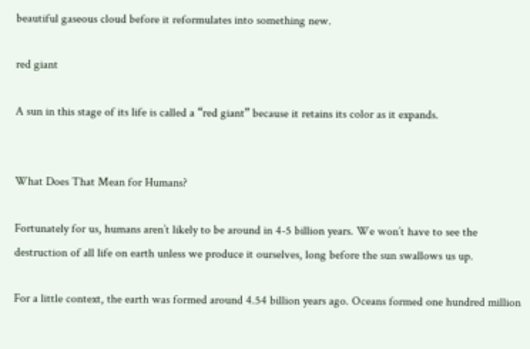beautiful gaseous cloud before it reformulates into something new.

red giant

A sun in this stage of its life is called a “red giant” because it retains its color as it expands.


What Does That Mean for Humans?

Fortunately for us, humans aren’t likely to be around in 4-5 billion years. We won’t have to see the destruction of all life on earth unless we produce it ourselves, long before the sun swallows us up.

For a little context, the earth was formed around 4.54 billion years ago. Oceans formed one hundred million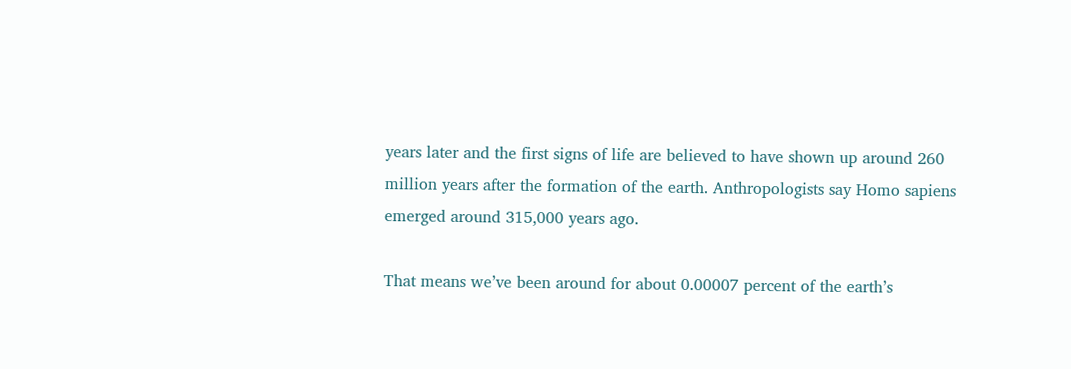years later and the first signs of life are believed to have shown up around 260 million years after the formation of the earth. Anthropologists say Homo sapiens emerged around 315,000 years ago.

That means we’ve been around for about 0.00007 percent of the earth’s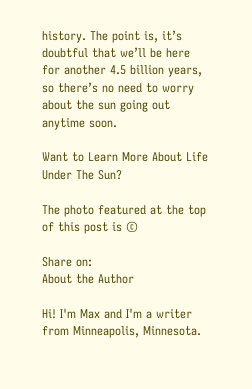history. The point is, it’s doubtful that we’ll be here for another 4.5 billion years, so there’s no need to worry about the sun going out anytime soon.

Want to Learn More About Life Under The Sun?

The photo featured at the top of this post is ©

Share on:
About the Author

Hi! I'm Max and I'm a writer from Minneapolis, Minnesota.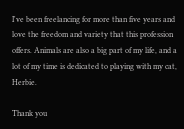I've been freelancing for more than five years and love the freedom and variety that this profession offers. Animals are also a big part of my life, and a lot of my time is dedicated to playing with my cat, Herbie.

Thank you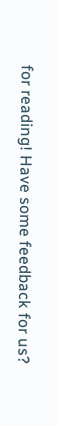for reading! Have some feedback for us?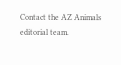Contact the AZ Animals editorial team.